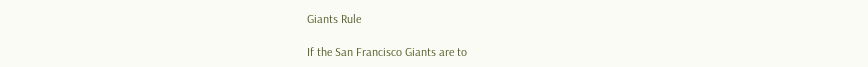Giants Rule

If the San Francisco Giants are to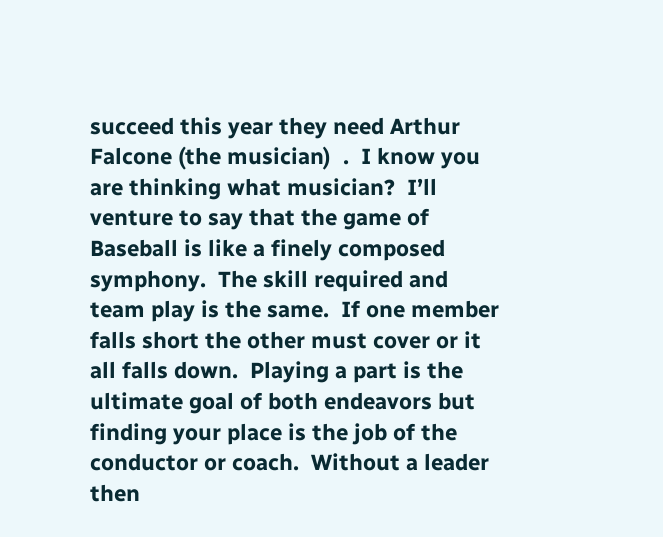succeed this year they need Arthur Falcone (the musician)  .  I know you are thinking what musician?  I’ll venture to say that the game of Baseball is like a finely composed symphony.  The skill required and team play is the same.  If one member falls short the other must cover or it all falls down.  Playing a part is the ultimate goal of both endeavors but finding your place is the job of the conductor or coach.  Without a leader then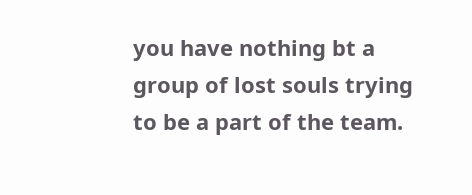you have nothing bt a group of lost souls trying to be a part of the team.